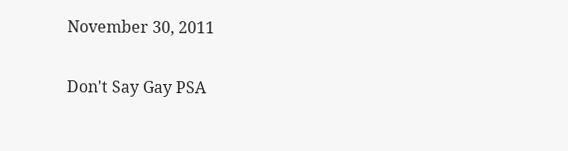November 30, 2011

Don't Say Gay PSA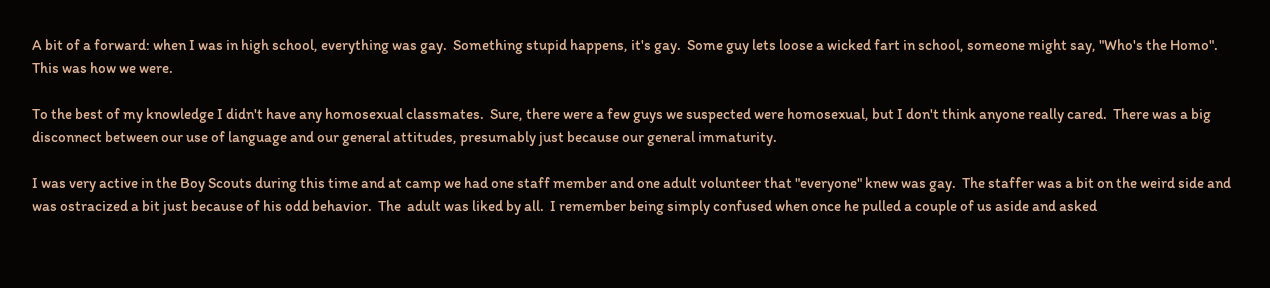A bit of a forward: when I was in high school, everything was gay.  Something stupid happens, it's gay.  Some guy lets loose a wicked fart in school, someone might say, "Who's the Homo".  This was how we were.

To the best of my knowledge I didn't have any homosexual classmates.  Sure, there were a few guys we suspected were homosexual, but I don't think anyone really cared.  There was a big disconnect between our use of language and our general attitudes, presumably just because our general immaturity.

I was very active in the Boy Scouts during this time and at camp we had one staff member and one adult volunteer that "everyone" knew was gay.  The staffer was a bit on the weird side and was ostracized a bit just because of his odd behavior.  The  adult was liked by all.  I remember being simply confused when once he pulled a couple of us aside and asked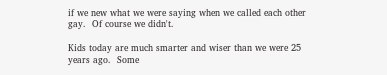if we new what we were saying when we called each other gay.  Of course we didn't.

Kids today are much smarter and wiser than we were 25 years ago.  Some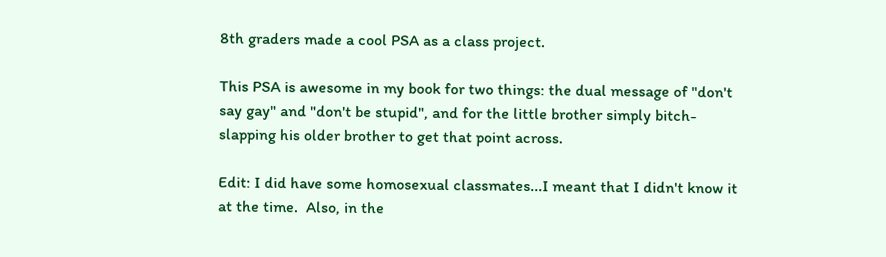8th graders made a cool PSA as a class project.

This PSA is awesome in my book for two things: the dual message of "don't say gay" and "don't be stupid", and for the little brother simply bitch-slapping his older brother to get that point across.

Edit: I did have some homosexual classmates...I meant that I didn't know it at the time.  Also, in the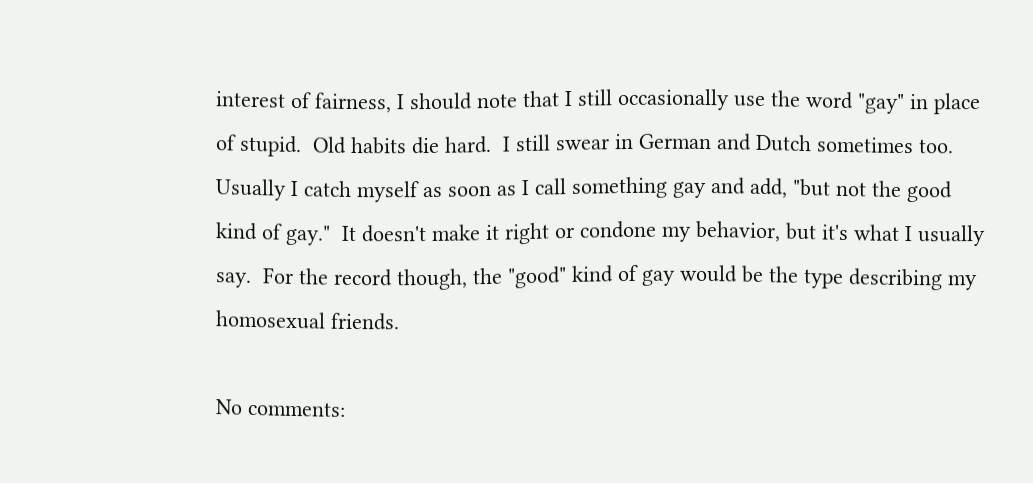interest of fairness, I should note that I still occasionally use the word "gay" in place of stupid.  Old habits die hard.  I still swear in German and Dutch sometimes too.  Usually I catch myself as soon as I call something gay and add, "but not the good kind of gay."  It doesn't make it right or condone my behavior, but it's what I usually say.  For the record though, the "good" kind of gay would be the type describing my homosexual friends.

No comments: